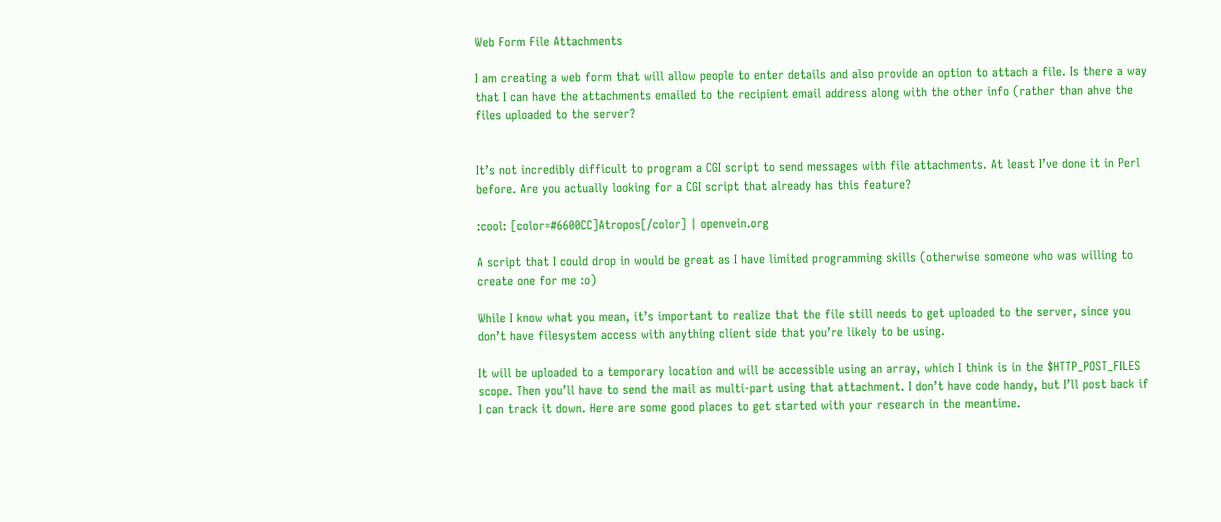Web Form File Attachments

I am creating a web form that will allow people to enter details and also provide an option to attach a file. Is there a way that I can have the attachments emailed to the recipient email address along with the other info (rather than ahve the files uploaded to the server?


It’s not incredibly difficult to program a CGI script to send messages with file attachments. At least I’ve done it in Perl before. Are you actually looking for a CGI script that already has this feature?

:cool: [color=#6600CC]Atropos[/color] | openvein.org

A script that I could drop in would be great as I have limited programming skills (otherwise someone who was willing to create one for me :o)

While I know what you mean, it’s important to realize that the file still needs to get uploaded to the server, since you don’t have filesystem access with anything client side that you’re likely to be using.

It will be uploaded to a temporary location and will be accessible using an array, which I think is in the $HTTP_POST_FILES scope. Then you’ll have to send the mail as multi-part using that attachment. I don’t have code handy, but I’ll post back if I can track it down. Here are some good places to get started with your research in the meantime.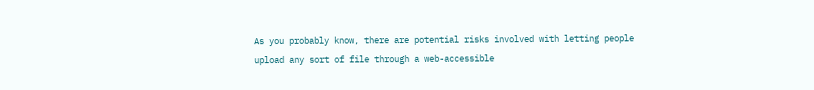As you probably know, there are potential risks involved with letting people upload any sort of file through a web-accessible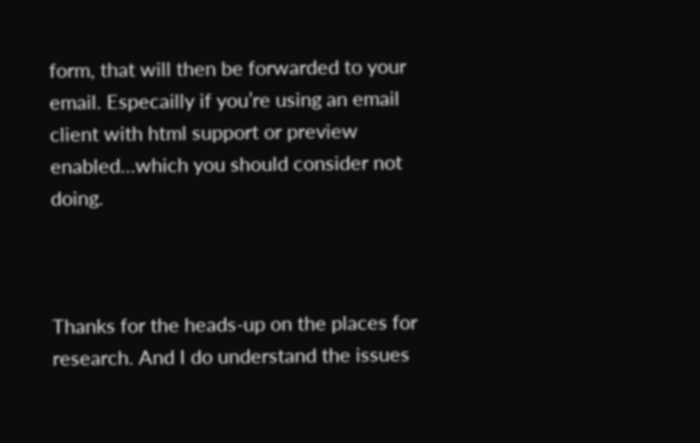form, that will then be forwarded to your email. Especailly if you’re using an email client with html support or preview enabled…which you should consider not doing.



Thanks for the heads-up on the places for research. And I do understand the issues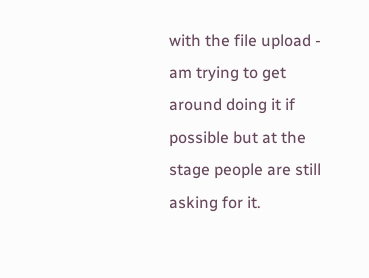with the file upload - am trying to get around doing it if possible but at the stage people are still asking for it.